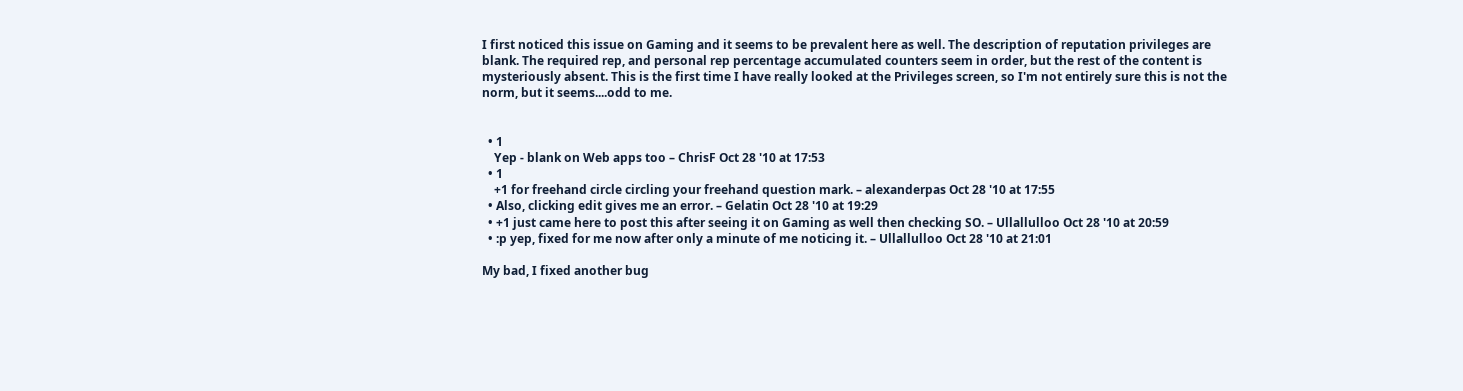I first noticed this issue on Gaming and it seems to be prevalent here as well. The description of reputation privileges are blank. The required rep, and personal rep percentage accumulated counters seem in order, but the rest of the content is mysteriously absent. This is the first time I have really looked at the Privileges screen, so I'm not entirely sure this is not the norm, but it seems....odd to me.


  • 1
    Yep - blank on Web apps too – ChrisF Oct 28 '10 at 17:53
  • 1
    +1 for freehand circle circling your freehand question mark. – alexanderpas Oct 28 '10 at 17:55
  • Also, clicking edit gives me an error. – Gelatin Oct 28 '10 at 19:29
  • +1 just came here to post this after seeing it on Gaming as well then checking SO. – Ullallulloo Oct 28 '10 at 20:59
  • :p yep, fixed for me now after only a minute of me noticing it. – Ullallulloo Oct 28 '10 at 21:01

My bad, I fixed another bug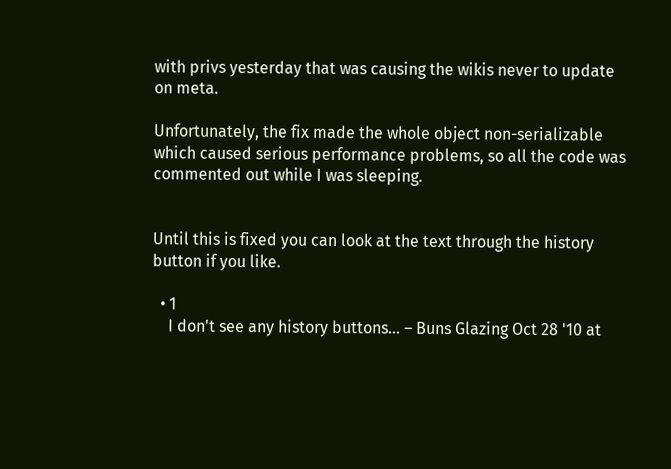with privs yesterday that was causing the wikis never to update on meta.

Unfortunately, the fix made the whole object non-serializable which caused serious performance problems, so all the code was commented out while I was sleeping.


Until this is fixed you can look at the text through the history button if you like.

  • 1
    I don't see any history buttons... – Buns Glazing Oct 28 '10 at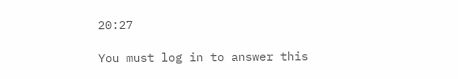20:27

You must log in to answer this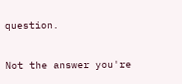question.

Not the answer you're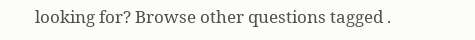looking for? Browse other questions tagged .